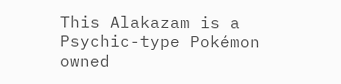This Alakazam is a Psychic-type Pokémon owned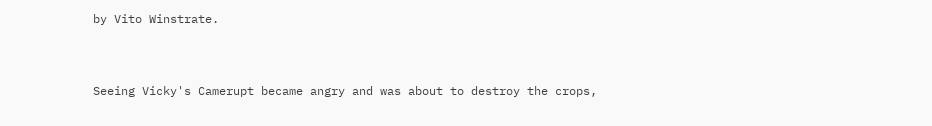by Vito Winstrate.


Seeing Vicky's Camerupt became angry and was about to destroy the crops,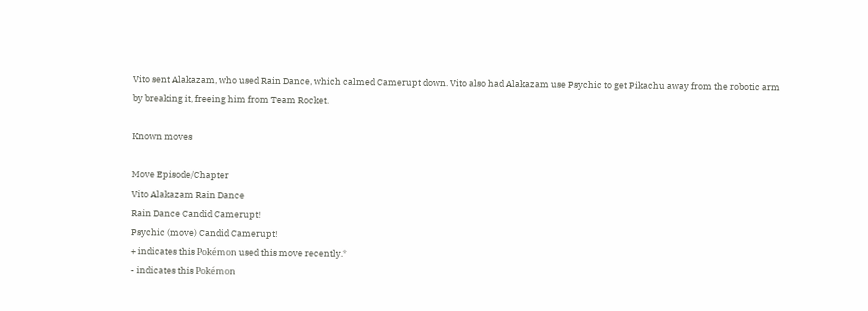Vito sent Alakazam, who used Rain Dance, which calmed Camerupt down. Vito also had Alakazam use Psychic to get Pikachu away from the robotic arm by breaking it, freeing him from Team Rocket.

Known moves

Move Episode/Chapter
Vito Alakazam Rain Dance
Rain Dance Candid Camerupt!
Psychic (move) Candid Camerupt!
+ indicates this Pokémon used this move recently.*
- indicates this Pokémon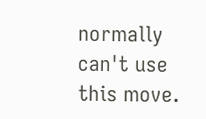normally can't use this move.